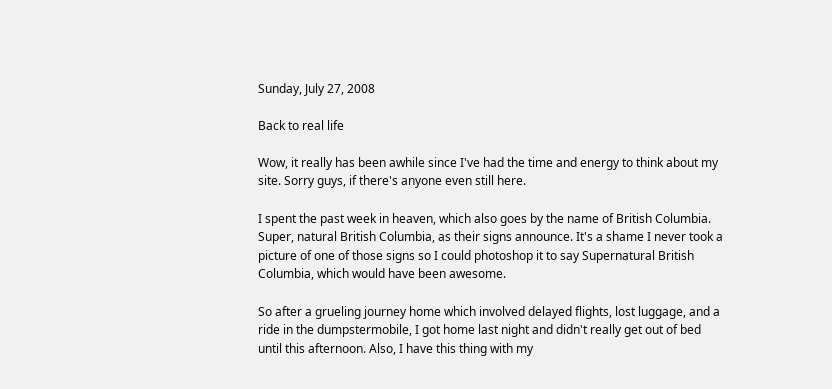Sunday, July 27, 2008

Back to real life

Wow, it really has been awhile since I've had the time and energy to think about my site. Sorry guys, if there's anyone even still here.

I spent the past week in heaven, which also goes by the name of British Columbia. Super, natural British Columbia, as their signs announce. It's a shame I never took a picture of one of those signs so I could photoshop it to say Supernatural British Columbia, which would have been awesome.

So after a grueling journey home which involved delayed flights, lost luggage, and a ride in the dumpstermobile, I got home last night and didn't really get out of bed until this afternoon. Also, I have this thing with my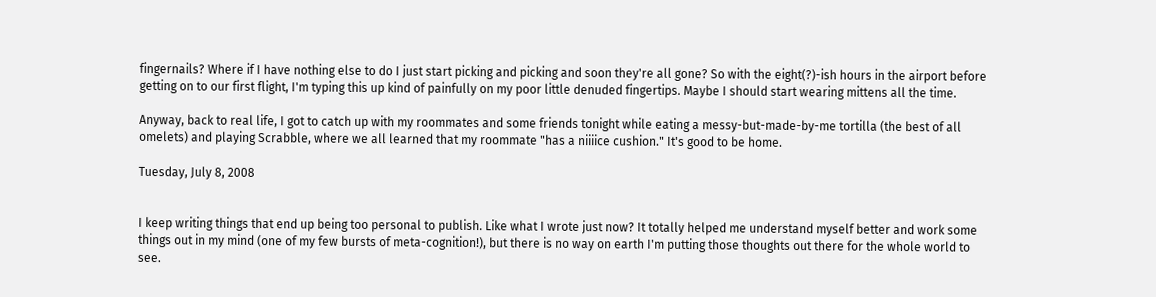fingernails? Where if I have nothing else to do I just start picking and picking and soon they're all gone? So with the eight(?)-ish hours in the airport before getting on to our first flight, I'm typing this up kind of painfully on my poor little denuded fingertips. Maybe I should start wearing mittens all the time.

Anyway, back to real life, I got to catch up with my roommates and some friends tonight while eating a messy-but-made-by-me tortilla (the best of all omelets) and playing Scrabble, where we all learned that my roommate "has a niiiice cushion." It's good to be home.

Tuesday, July 8, 2008


I keep writing things that end up being too personal to publish. Like what I wrote just now? It totally helped me understand myself better and work some things out in my mind (one of my few bursts of meta-cognition!), but there is no way on earth I'm putting those thoughts out there for the whole world to see.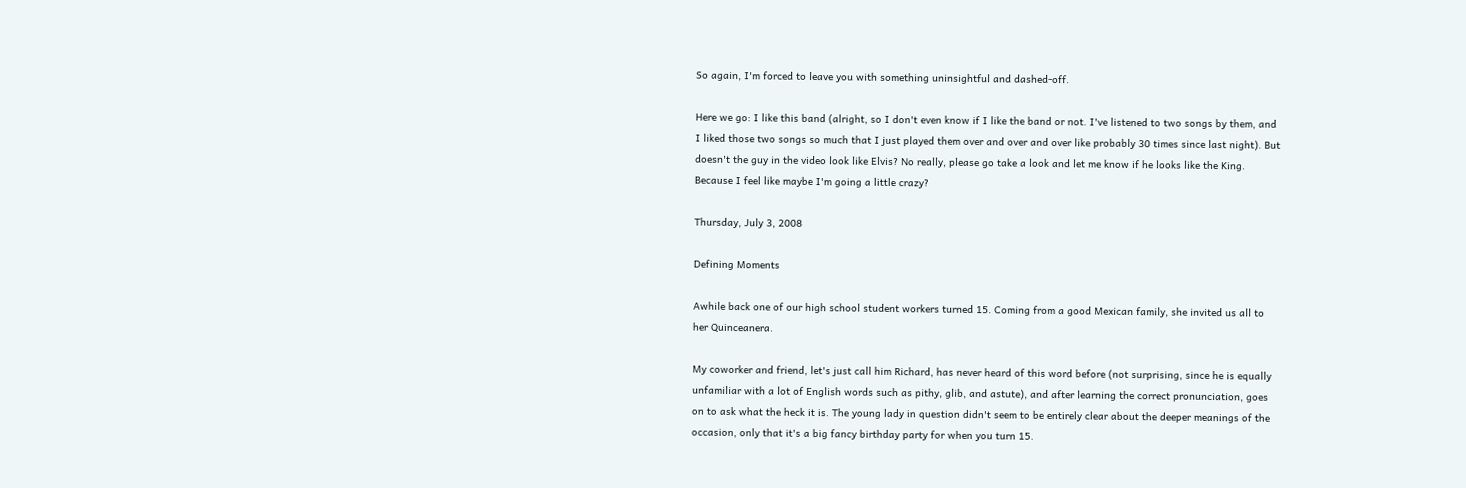So again, I'm forced to leave you with something uninsightful and dashed-off.

Here we go: I like this band (alright, so I don't even know if I like the band or not. I've listened to two songs by them, and I liked those two songs so much that I just played them over and over and over like probably 30 times since last night). But doesn't the guy in the video look like Elvis? No really, please go take a look and let me know if he looks like the King. Because I feel like maybe I'm going a little crazy?

Thursday, July 3, 2008

Defining Moments

Awhile back one of our high school student workers turned 15. Coming from a good Mexican family, she invited us all to her Quinceanera.

My coworker and friend, let's just call him Richard, has never heard of this word before (not surprising, since he is equally unfamiliar with a lot of English words such as pithy, glib, and astute), and after learning the correct pronunciation, goes on to ask what the heck it is. The young lady in question didn't seem to be entirely clear about the deeper meanings of the occasion, only that it's a big fancy birthday party for when you turn 15.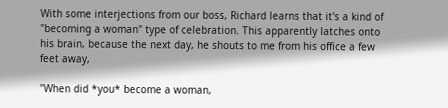With some interjections from our boss, Richard learns that it's a kind of "becoming a woman" type of celebration. This apparently latches onto his brain, because the next day, he shouts to me from his office a few feet away,

"When did *you* become a woman,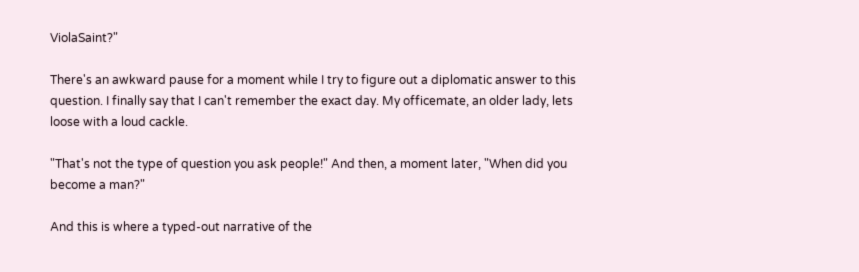ViolaSaint?"

There's an awkward pause for a moment while I try to figure out a diplomatic answer to this question. I finally say that I can't remember the exact day. My officemate, an older lady, lets loose with a loud cackle.

"That's not the type of question you ask people!" And then, a moment later, "When did you become a man?"

And this is where a typed-out narrative of the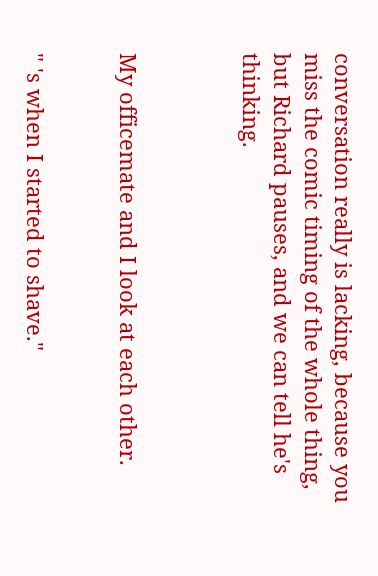conversation really is lacking, because you miss the comic timing of the whole thing, but Richard pauses, and we can tell he's thinking.



My officemate and I look at each other.


" 's when I started to shave."